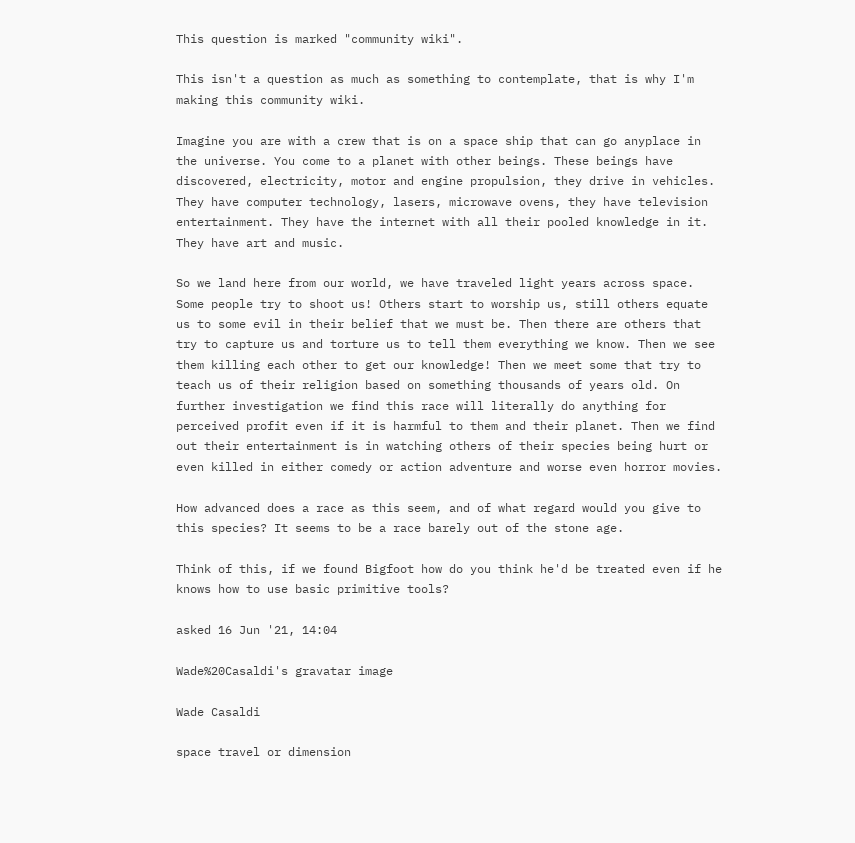This question is marked "community wiki".

This isn't a question as much as something to contemplate, that is why I'm making this community wiki.

Imagine you are with a crew that is on a space ship that can go anyplace in the universe. You come to a planet with other beings. These beings have discovered, electricity, motor and engine propulsion, they drive in vehicles. They have computer technology, lasers, microwave ovens, they have television entertainment. They have the internet with all their pooled knowledge in it. They have art and music.

So we land here from our world, we have traveled light years across space. Some people try to shoot us! Others start to worship us, still others equate us to some evil in their belief that we must be. Then there are others that try to capture us and torture us to tell them everything we know. Then we see them killing each other to get our knowledge! Then we meet some that try to teach us of their religion based on something thousands of years old. On further investigation we find this race will literally do anything for perceived profit even if it is harmful to them and their planet. Then we find out their entertainment is in watching others of their species being hurt or even killed in either comedy or action adventure and worse even horror movies.

How advanced does a race as this seem, and of what regard would you give to this species? It seems to be a race barely out of the stone age.

Think of this, if we found Bigfoot how do you think he'd be treated even if he knows how to use basic primitive tools?

asked 16 Jun '21, 14:04

Wade%20Casaldi's gravatar image

Wade Casaldi

space travel or dimension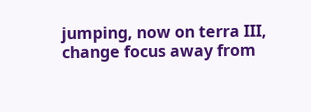jumping, now on terra III,
change focus away from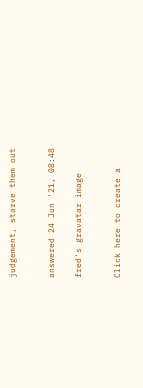judgement, starve them out


answered 24 Jun '21, 08:48

fred's gravatar image


Click here to create a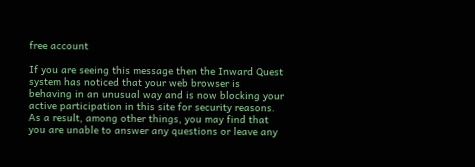free account

If you are seeing this message then the Inward Quest system has noticed that your web browser is behaving in an unusual way and is now blocking your active participation in this site for security reasons. As a result, among other things, you may find that you are unable to answer any questions or leave any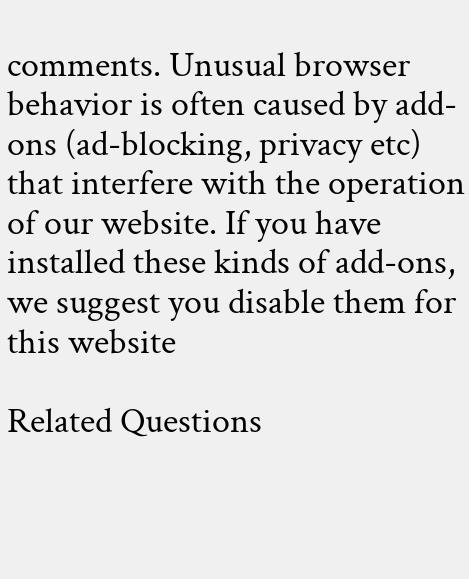comments. Unusual browser behavior is often caused by add-ons (ad-blocking, privacy etc) that interfere with the operation of our website. If you have installed these kinds of add-ons, we suggest you disable them for this website

Related Questions